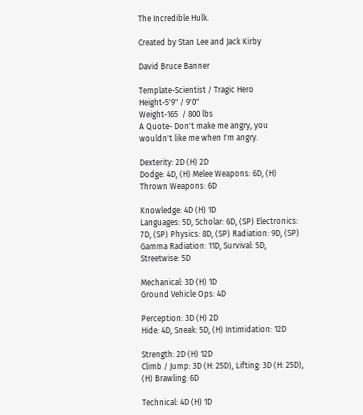The Incredible Hulk.

Created by Stan Lee and Jack Kirby

David Bruce Banner

Template-Scientist / Tragic Hero
Height-5'9" / 9'0"
Weight-165  / 800 lbs
A Quote- Don't make me angry, you wouldn't like me when I'm angry.

Dexterity: 2D (H) 2D
Dodge: 4D, (H) Melee Weapons: 6D, (H) Thrown Weapons: 6D

Knowledge: 4D (H) 1D
Languages: 5D, Scholar: 6D, (SP) Electronics: 7D, (SP) Physics: 8D, (SP) Radiation: 9D, (SP) Gamma Radiation: 11D, Survival: 5D, Streetwise: 5D

Mechanical: 3D (H) 1D
Ground Vehicle Ops: 4D

Perception: 3D (H) 2D
Hide: 4D, Sneak: 5D, (H) Intimidation: 12D

Strength: 2D (H) 12D
Climb / Jump: 3D (H: 25D), Lifting: 3D (H: 25D), (H) Brawling: 6D

Technical: 4D (H) 1D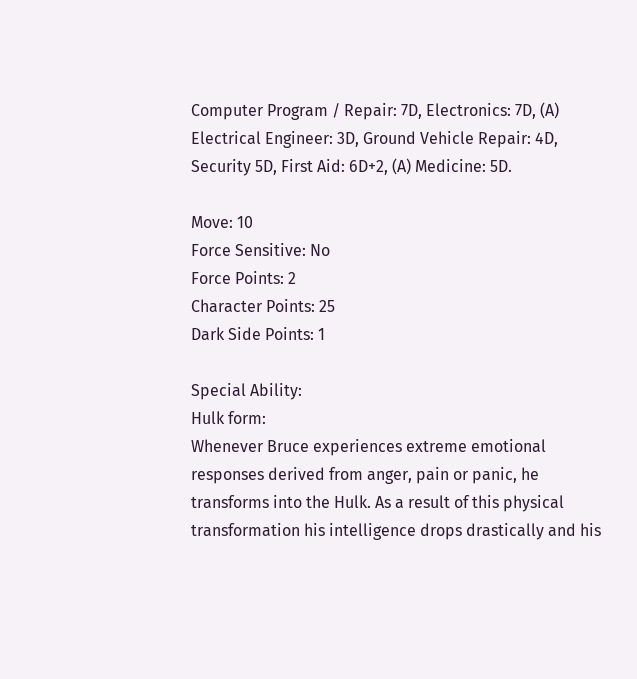Computer Program / Repair: 7D, Electronics: 7D, (A) Electrical Engineer: 3D, Ground Vehicle Repair: 4D, Security 5D, First Aid: 6D+2, (A) Medicine: 5D.

Move: 10
Force Sensitive: No
Force Points: 2
Character Points: 25
Dark Side Points: 1

Special Ability:
Hulk form:
Whenever Bruce experiences extreme emotional responses derived from anger, pain or panic, he transforms into the Hulk. As a result of this physical transformation his intelligence drops drastically and his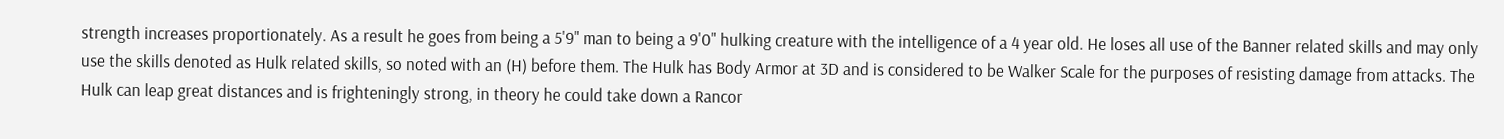strength increases proportionately. As a result he goes from being a 5'9" man to being a 9'0" hulking creature with the intelligence of a 4 year old. He loses all use of the Banner related skills and may only use the skills denoted as Hulk related skills, so noted with an (H) before them. The Hulk has Body Armor at 3D and is considered to be Walker Scale for the purposes of resisting damage from attacks. The Hulk can leap great distances and is frighteningly strong, in theory he could take down a Rancor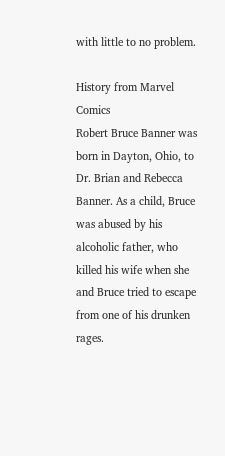with little to no problem.

History from Marvel Comics
Robert Bruce Banner was born in Dayton, Ohio, to Dr. Brian and Rebecca Banner. As a child, Bruce was abused by his alcoholic father, who killed his wife when she and Bruce tried to escape from one of his drunken rages.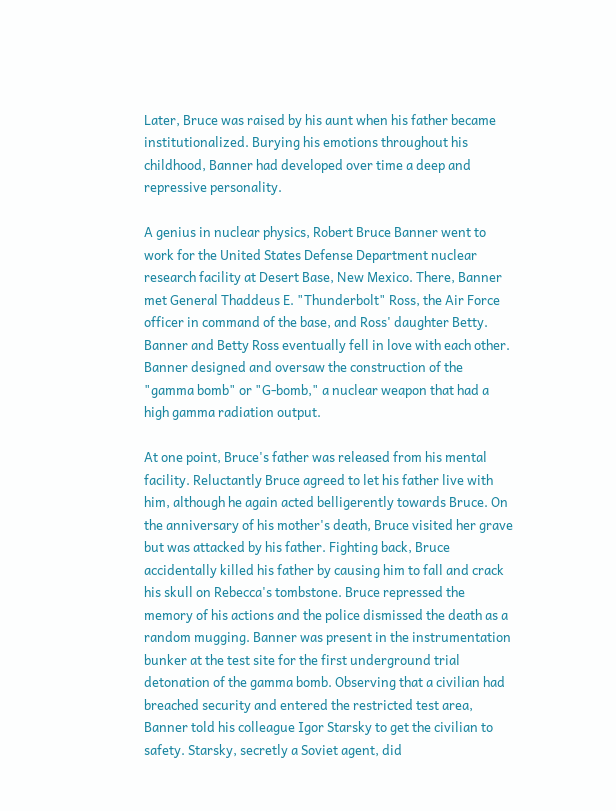Later, Bruce was raised by his aunt when his father became institutionalized. Burying his emotions throughout his childhood, Banner had developed over time a deep and repressive personality.

A genius in nuclear physics, Robert Bruce Banner went to work for the United States Defense Department nuclear research facility at Desert Base, New Mexico. There, Banner met General Thaddeus E. "Thunderbolt" Ross, the Air Force officer in command of the base, and Ross' daughter Betty. Banner and Betty Ross eventually fell in love with each other. Banner designed and oversaw the construction of the "gamma bomb" or "G-bomb," a nuclear weapon that had a high gamma radiation output.

At one point, Bruce's father was released from his mental facility. Reluctantly Bruce agreed to let his father live with him, although he again acted belligerently towards Bruce. On the anniversary of his mother's death, Bruce visited her grave but was attacked by his father. Fighting back, Bruce accidentally killed his father by causing him to fall and crack his skull on Rebecca's tombstone. Bruce repressed the memory of his actions and the police dismissed the death as a random mugging. Banner was present in the instrumentation bunker at the test site for the first underground trial detonation of the gamma bomb. Observing that a civilian had breached security and entered the restricted test area, Banner told his colleague Igor Starsky to get the civilian to safety. Starsky, secretly a Soviet agent, did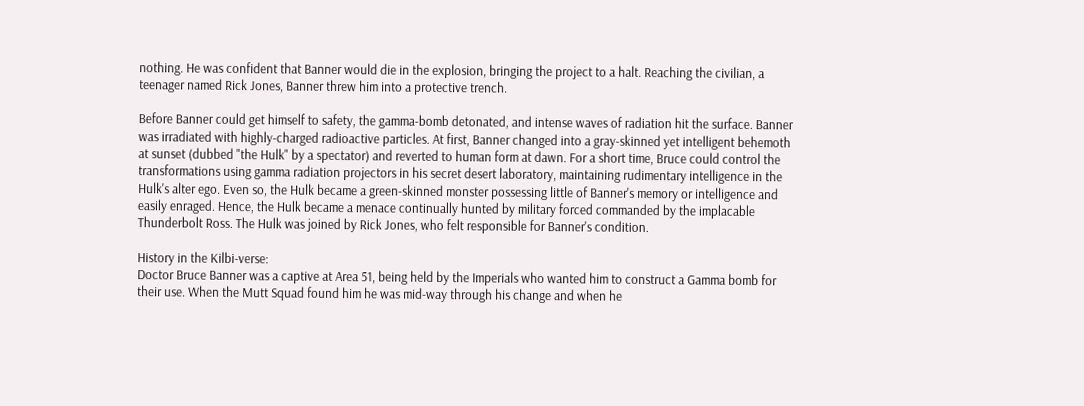nothing. He was confident that Banner would die in the explosion, bringing the project to a halt. Reaching the civilian, a teenager named Rick Jones, Banner threw him into a protective trench.

Before Banner could get himself to safety, the gamma-bomb detonated, and intense waves of radiation hit the surface. Banner was irradiated with highly-charged radioactive particles. At first, Banner changed into a gray-skinned yet intelligent behemoth at sunset (dubbed "the Hulk" by a spectator) and reverted to human form at dawn. For a short time, Bruce could control the transformations using gamma radiation projectors in his secret desert laboratory, maintaining rudimentary intelligence in the Hulk's alter ego. Even so, the Hulk became a green-skinned monster possessing little of Banner's memory or intelligence and easily enraged. Hence, the Hulk became a menace continually hunted by military forced commanded by the implacable Thunderbolt Ross. The Hulk was joined by Rick Jones, who felt responsible for Banner's condition.

History in the Kilbi-verse:
Doctor Bruce Banner was a captive at Area 51, being held by the Imperials who wanted him to construct a Gamma bomb for their use. When the Mutt Squad found him he was mid-way through his change and when he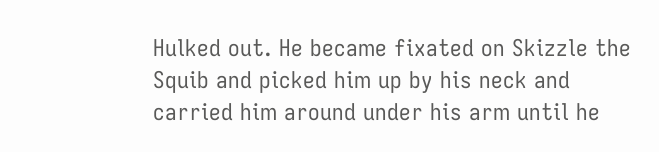Hulked out. He became fixated on Skizzle the Squib and picked him up by his neck and carried him around under his arm until he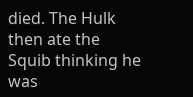died. The Hulk then ate the Squib thinking he was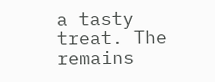a tasty treat. The remains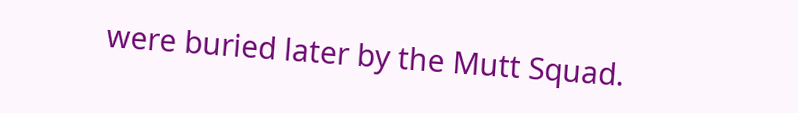were buried later by the Mutt Squad.